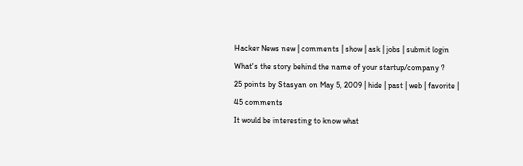Hacker News new | comments | show | ask | jobs | submit login
What's the story behind the name of your startup/company ?
25 points by Stasyan on May 5, 2009 | hide | past | web | favorite | 45 comments
It would be interesting to know what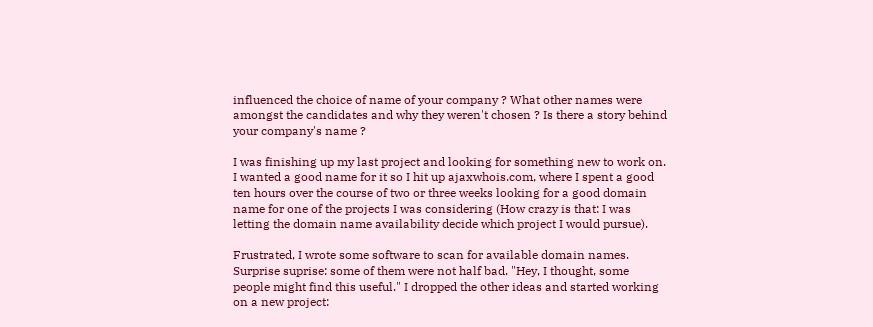influenced the choice of name of your company ? What other names were amongst the candidates and why they weren't chosen ? Is there a story behind your company's name ?

I was finishing up my last project and looking for something new to work on. I wanted a good name for it so I hit up ajaxwhois.com, where I spent a good ten hours over the course of two or three weeks looking for a good domain name for one of the projects I was considering (How crazy is that: I was letting the domain name availability decide which project I would pursue).

Frustrated, I wrote some software to scan for available domain names. Surprise suprise: some of them were not half bad. "Hey, I thought, some people might find this useful." I dropped the other ideas and started working on a new project: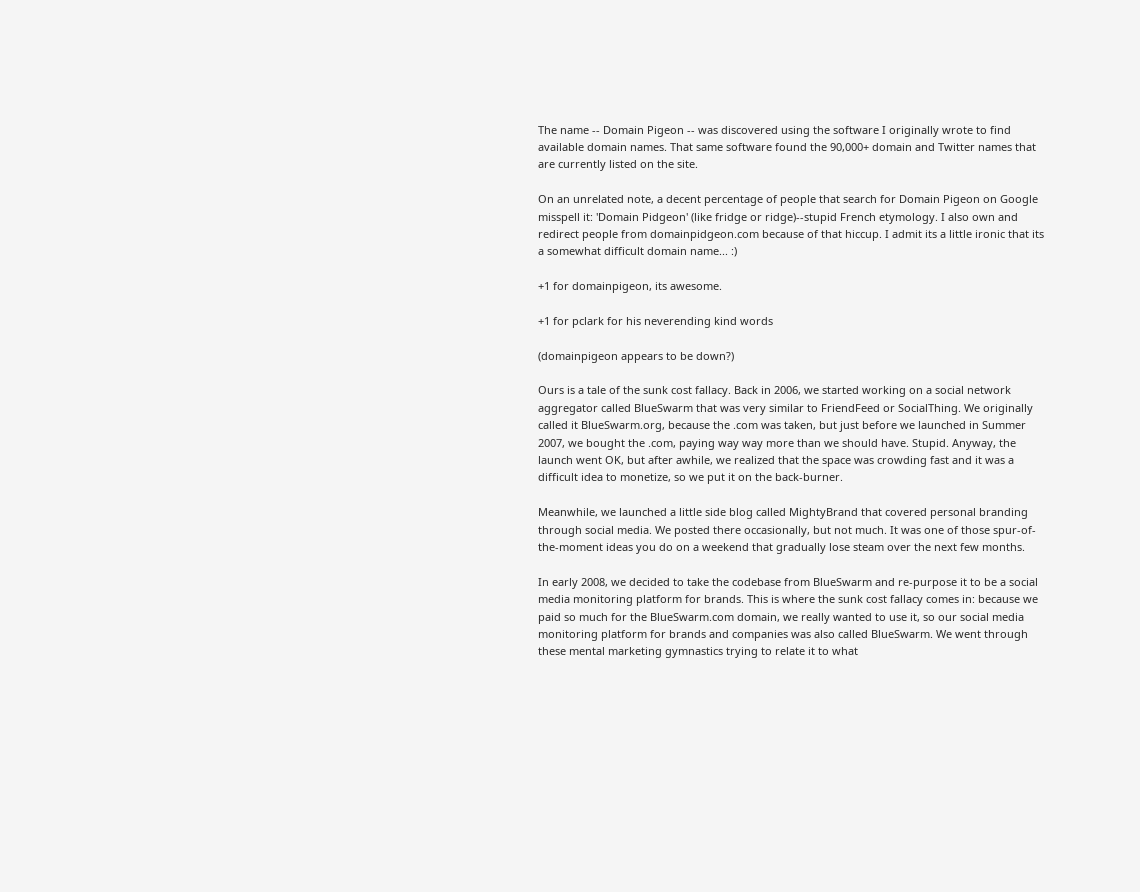The name -- Domain Pigeon -- was discovered using the software I originally wrote to find available domain names. That same software found the 90,000+ domain and Twitter names that are currently listed on the site.

On an unrelated note, a decent percentage of people that search for Domain Pigeon on Google misspell it: 'Domain Pidgeon' (like fridge or ridge)--stupid French etymology. I also own and redirect people from domainpidgeon.com because of that hiccup. I admit its a little ironic that its a somewhat difficult domain name... :)

+1 for domainpigeon, its awesome.

+1 for pclark for his neverending kind words

(domainpigeon appears to be down?)

Ours is a tale of the sunk cost fallacy. Back in 2006, we started working on a social network aggregator called BlueSwarm that was very similar to FriendFeed or SocialThing. We originally called it BlueSwarm.org, because the .com was taken, but just before we launched in Summer 2007, we bought the .com, paying way way more than we should have. Stupid. Anyway, the launch went OK, but after awhile, we realized that the space was crowding fast and it was a difficult idea to monetize, so we put it on the back-burner.

Meanwhile, we launched a little side blog called MightyBrand that covered personal branding through social media. We posted there occasionally, but not much. It was one of those spur-of-the-moment ideas you do on a weekend that gradually lose steam over the next few months.

In early 2008, we decided to take the codebase from BlueSwarm and re-purpose it to be a social media monitoring platform for brands. This is where the sunk cost fallacy comes in: because we paid so much for the BlueSwarm.com domain, we really wanted to use it, so our social media monitoring platform for brands and companies was also called BlueSwarm. We went through these mental marketing gymnastics trying to relate it to what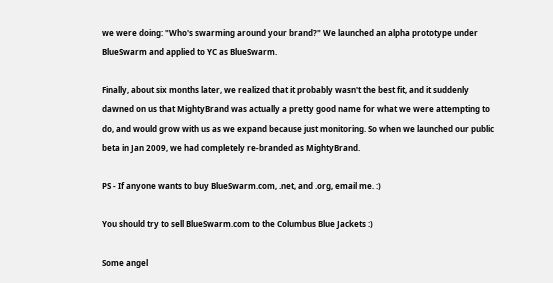we were doing: "Who's swarming around your brand?" We launched an alpha prototype under BlueSwarm and applied to YC as BlueSwarm.

Finally, about six months later, we realized that it probably wasn't the best fit, and it suddenly dawned on us that MightyBrand was actually a pretty good name for what we were attempting to do, and would grow with us as we expand because just monitoring. So when we launched our public beta in Jan 2009, we had completely re-branded as MightyBrand.

PS - If anyone wants to buy BlueSwarm.com, .net, and .org, email me. :)

You should try to sell BlueSwarm.com to the Columbus Blue Jackets :)

Some angel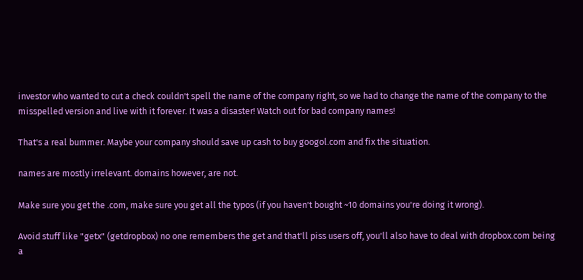investor who wanted to cut a check couldn't spell the name of the company right, so we had to change the name of the company to the misspelled version and live with it forever. It was a disaster! Watch out for bad company names!

That's a real bummer. Maybe your company should save up cash to buy googol.com and fix the situation.

names are mostly irrelevant. domains however, are not.

Make sure you get the .com, make sure you get all the typos (if you haven't bought ~10 domains you're doing it wrong).

Avoid stuff like "getx" (getdropbox) no one remembers the get and that'll piss users off, you'll also have to deal with dropbox.com being a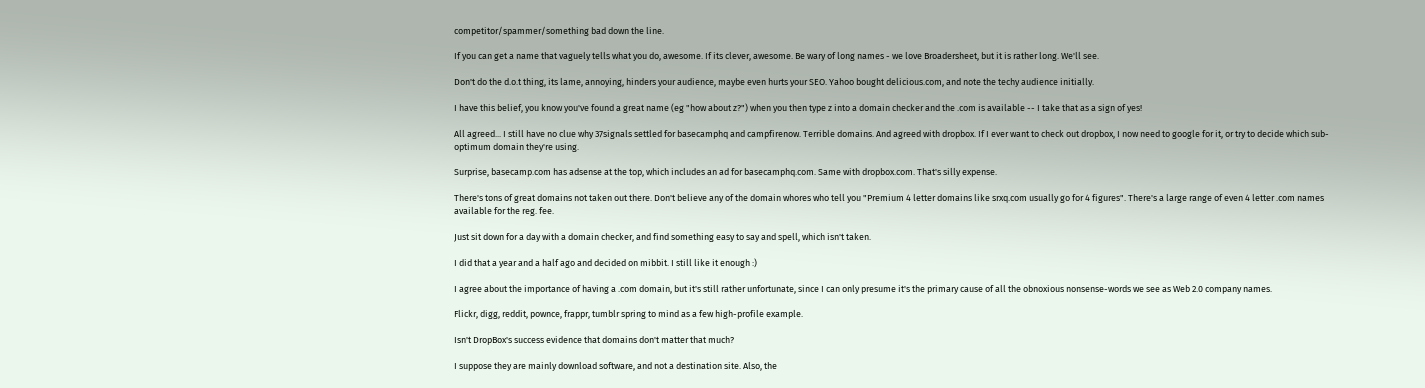competitor/spammer/something bad down the line.

If you can get a name that vaguely tells what you do, awesome. If its clever, awesome. Be wary of long names - we love Broadersheet, but it is rather long. We'll see.

Don't do the d.o.t thing, its lame, annoying, hinders your audience, maybe even hurts your SEO. Yahoo bought delicious.com, and note the techy audience initially.

I have this belief, you know you've found a great name (eg "how about z?") when you then type z into a domain checker and the .com is available -- I take that as a sign of yes!

All agreed... I still have no clue why 37signals settled for basecamphq and campfirenow. Terrible domains. And agreed with dropbox. If I ever want to check out dropbox, I now need to google for it, or try to decide which sub-optimum domain they're using.

Surprise, basecamp.com has adsense at the top, which includes an ad for basecamphq.com. Same with dropbox.com. That's silly expense.

There's tons of great domains not taken out there. Don't believe any of the domain whores who tell you "Premium 4 letter domains like srxq.com usually go for 4 figures". There's a large range of even 4 letter .com names available for the reg. fee.

Just sit down for a day with a domain checker, and find something easy to say and spell, which isn't taken.

I did that a year and a half ago and decided on mibbit. I still like it enough :)

I agree about the importance of having a .com domain, but it's still rather unfortunate, since I can only presume it's the primary cause of all the obnoxious nonsense-words we see as Web 2.0 company names.

Flickr, digg, reddit, pownce, frappr, tumblr spring to mind as a few high-profile example.

Isn't DropBox's success evidence that domains don't matter that much?

I suppose they are mainly download software, and not a destination site. Also, the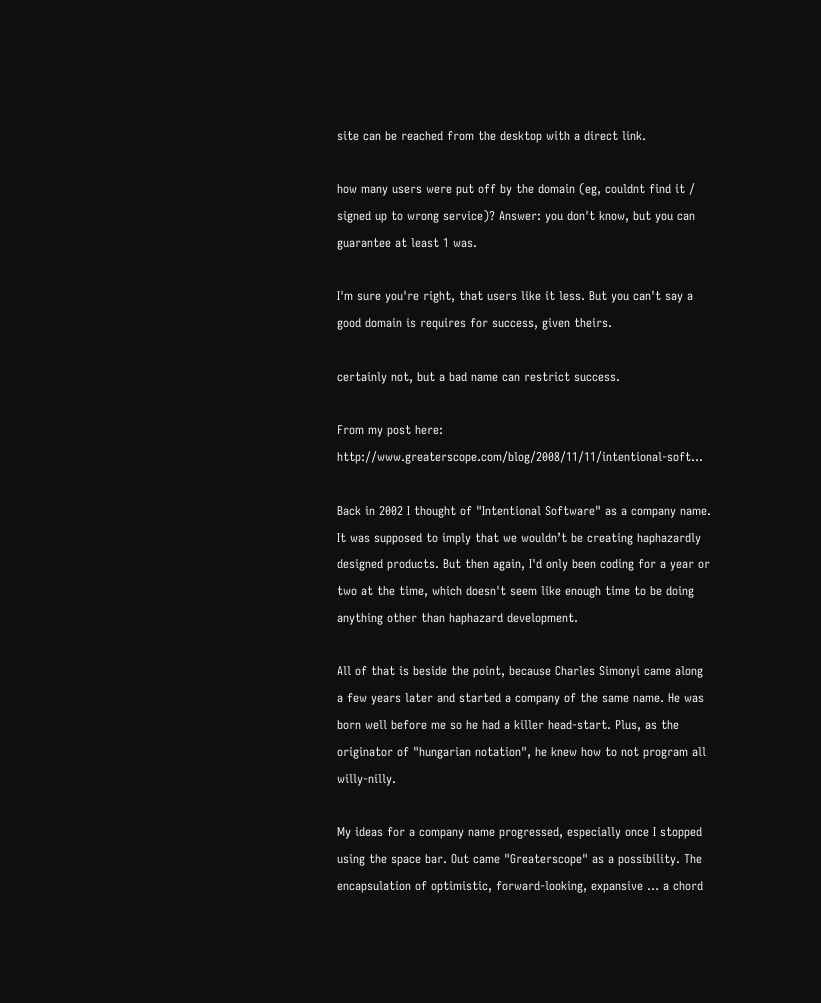site can be reached from the desktop with a direct link.

how many users were put off by the domain (eg, couldnt find it / signed up to wrong service)? Answer: you don't know, but you can guarantee at least 1 was.

I'm sure you're right, that users like it less. But you can't say a good domain is requires for success, given theirs.

certainly not, but a bad name can restrict success.

From my post here: http://www.greaterscope.com/blog/2008/11/11/intentional-soft...

Back in 2002 I thought of "Intentional Software" as a company name. It was supposed to imply that we wouldn’t be creating haphazardly designed products. But then again, I'd only been coding for a year or two at the time, which doesn't seem like enough time to be doing anything other than haphazard development.

All of that is beside the point, because Charles Simonyi came along a few years later and started a company of the same name. He was born well before me so he had a killer head-start. Plus, as the originator of "hungarian notation", he knew how to not program all willy-nilly.

My ideas for a company name progressed, especially once I stopped using the space bar. Out came "Greaterscope" as a possibility. The encapsulation of optimistic, forward-looking, expansive ... a chord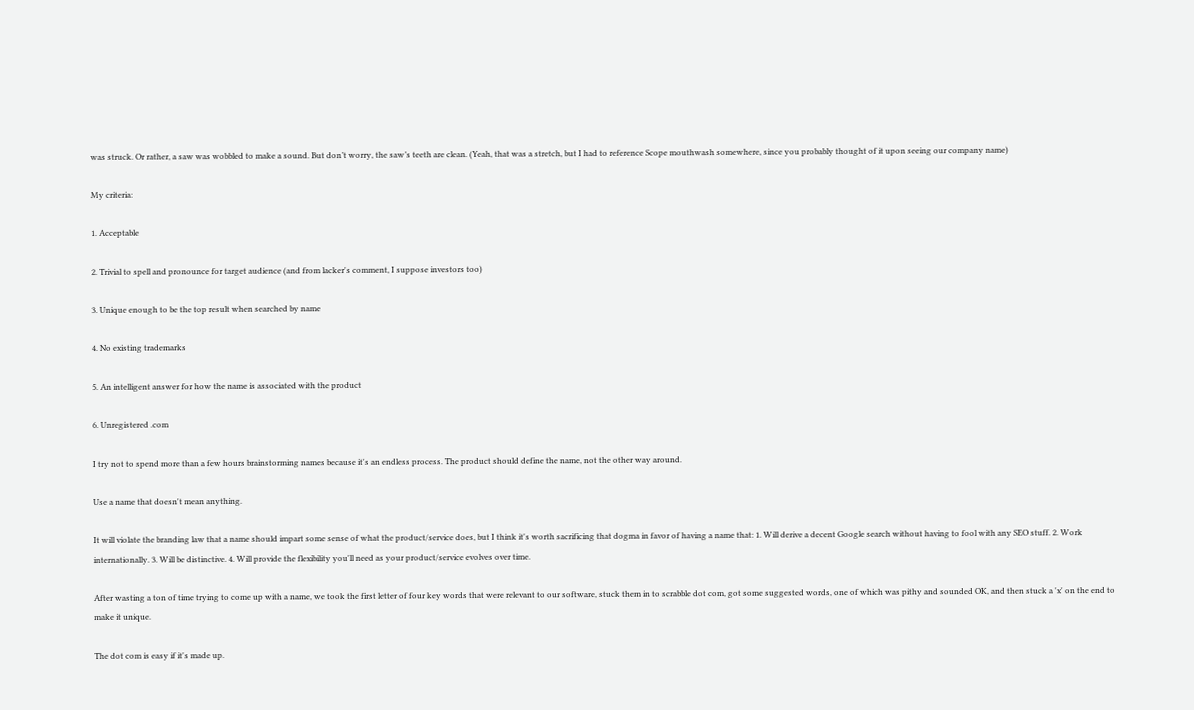was struck. Or rather, a saw was wobbled to make a sound. But don’t worry, the saw’s teeth are clean. (Yeah, that was a stretch, but I had to reference Scope mouthwash somewhere, since you probably thought of it upon seeing our company name)

My criteria:

1. Acceptable

2. Trivial to spell and pronounce for target audience (and from lacker's comment, I suppose investors too)

3. Unique enough to be the top result when searched by name

4. No existing trademarks

5. An intelligent answer for how the name is associated with the product

6. Unregistered .com

I try not to spend more than a few hours brainstorming names because it's an endless process. The product should define the name, not the other way around.

Use a name that doesn't mean anything.

It will violate the branding law that a name should impart some sense of what the product/service does, but I think it's worth sacrificing that dogma in favor of having a name that: 1. Will derive a decent Google search without having to fool with any SEO stuff. 2. Work internationally. 3. Will be distinctive. 4. Will provide the flexibility you'll need as your product/service evolves over time.

After wasting a ton of time trying to come up with a name, we took the first letter of four key words that were relevant to our software, stuck them in to scrabble dot com, got some suggested words, one of which was pithy and sounded OK, and then stuck a 'x' on the end to make it unique.

The dot com is easy if it's made up.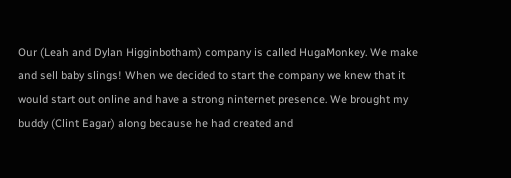Our (Leah and Dylan Higginbotham) company is called HugaMonkey. We make and sell baby slings! When we decided to start the company we knew that it would start out online and have a strong ninternet presence. We brought my buddy (Clint Eagar) along because he had created and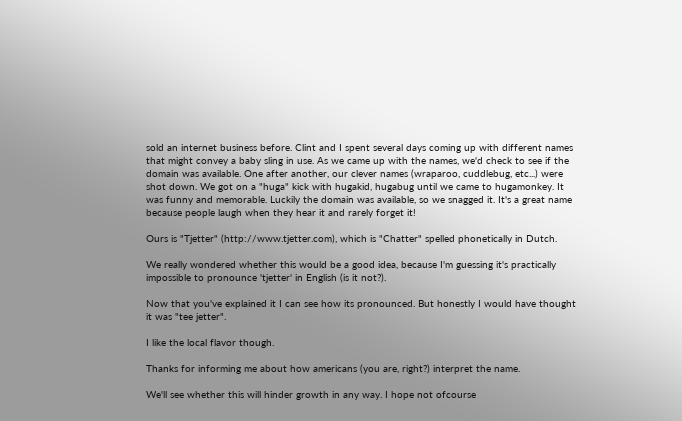sold an internet business before. Clint and I spent several days coming up with different names that might convey a baby sling in use. As we came up with the names, we'd check to see if the domain was available. One after another, our clever names (wraparoo, cuddlebug, etc...) were shot down. We got on a "huga" kick with hugakid, hugabug until we came to hugamonkey. It was funny and memorable. Luckily the domain was available, so we snagged it. It's a great name because people laugh when they hear it and rarely forget it!

Ours is "Tjetter" (http://www.tjetter.com), which is "Chatter" spelled phonetically in Dutch.

We really wondered whether this would be a good idea, because I'm guessing it's practically impossible to pronounce 'tjetter' in English (is it not?).

Now that you've explained it I can see how its pronounced. But honestly I would have thought it was "tee jetter".

I like the local flavor though.

Thanks for informing me about how americans (you are, right?) interpret the name.

We'll see whether this will hinder growth in any way. I hope not ofcourse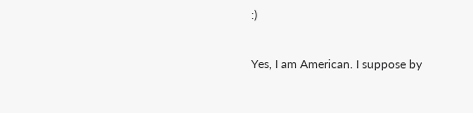:)

Yes, I am American. I suppose by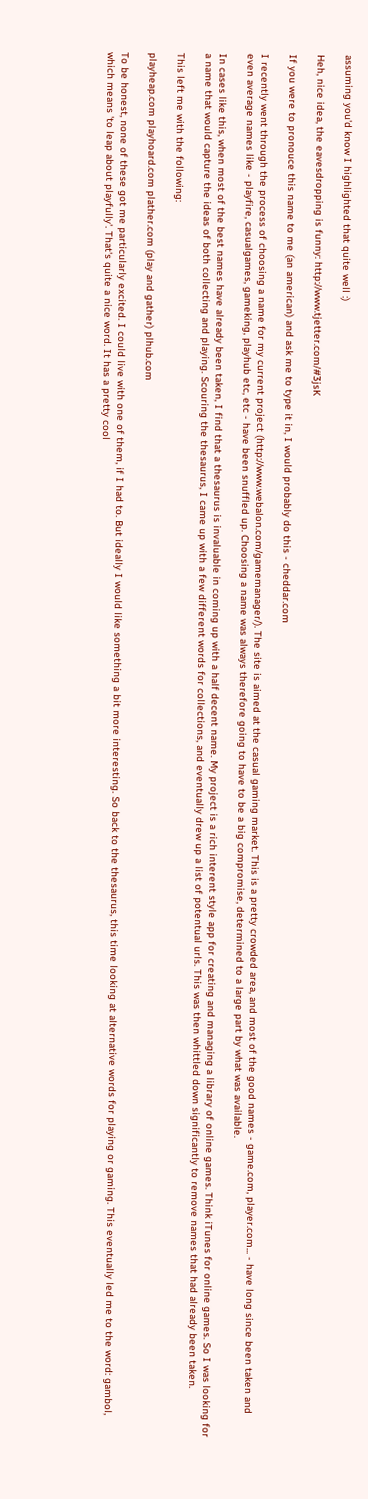assuming you'd know I highlighted that quite well :)

Heh, nice idea, the eavesdropping is funny: http://www.tjetter.com/#3jsK

If you were to pronouce this name to me (an american) and ask me to type it in, I would probably do this - cheddar.com

I recently went through the process of choosing a name for my current project (http://www.webalon.com/gamemanager/). The site is aimed at the casual gaming market. This is a pretty crowded area, and most of the good names - game.com, player.com... - have long since been taken and even average names like - playfire, casualgames, gameking, playhub etc, etc - have been snuffled up. Choosing a name was always therefore going to have to be a big compromise, determined to a large part by what was available.

In cases like this, when most of the best names have already been taken, I find that a thesaurus is invaluable in coming up with a half decent name. My project is a rich interent style app for creating and managing a library of online games. Think iTunes for online games. So I was looking for a name that would capture the ideas of both collecting and playing. Scouring the thesaurus, I came up with a few different words for collections, and eventually drew up a list of potentual urls. This was then whittled down significantly to remove names that had already been taken.

This left me with the following:

playheap.com playhoard.com plather.com (play and gather) plhub.com

To be honest, none of these got me particularly excited. I could live with one of them, if I had to. But ideally I would like something a bit more interesting. So back to the thesaurus, this time looking at alternative words for playing or gaming. This eventually led me to the word: gambol, which means 'to leap about playfully'. That's quite a nice word. It has a pretty cool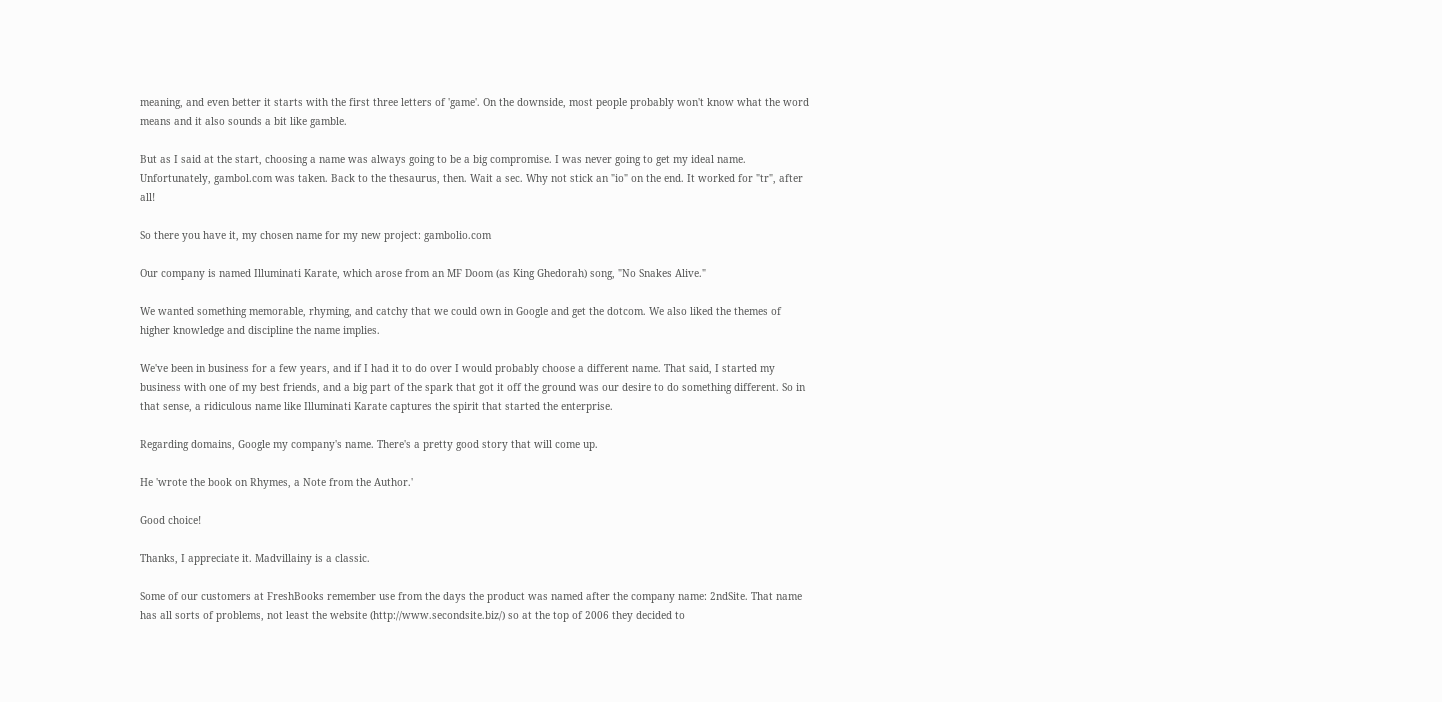meaning, and even better it starts with the first three letters of 'game'. On the downside, most people probably won't know what the word means and it also sounds a bit like gamble.

But as I said at the start, choosing a name was always going to be a big compromise. I was never going to get my ideal name. Unfortunately, gambol.com was taken. Back to the thesaurus, then. Wait a sec. Why not stick an "io" on the end. It worked for "tr", after all!

So there you have it, my chosen name for my new project: gambolio.com

Our company is named Illuminati Karate, which arose from an MF Doom (as King Ghedorah) song, "No Snakes Alive."

We wanted something memorable, rhyming, and catchy that we could own in Google and get the dotcom. We also liked the themes of higher knowledge and discipline the name implies.

We've been in business for a few years, and if I had it to do over I would probably choose a different name. That said, I started my business with one of my best friends, and a big part of the spark that got it off the ground was our desire to do something different. So in that sense, a ridiculous name like Illuminati Karate captures the spirit that started the enterprise.

Regarding domains, Google my company's name. There's a pretty good story that will come up.

He 'wrote the book on Rhymes, a Note from the Author.'

Good choice!

Thanks, I appreciate it. Madvillainy is a classic.

Some of our customers at FreshBooks remember use from the days the product was named after the company name: 2ndSite. That name has all sorts of problems, not least the website (http://www.secondsite.biz/) so at the top of 2006 they decided to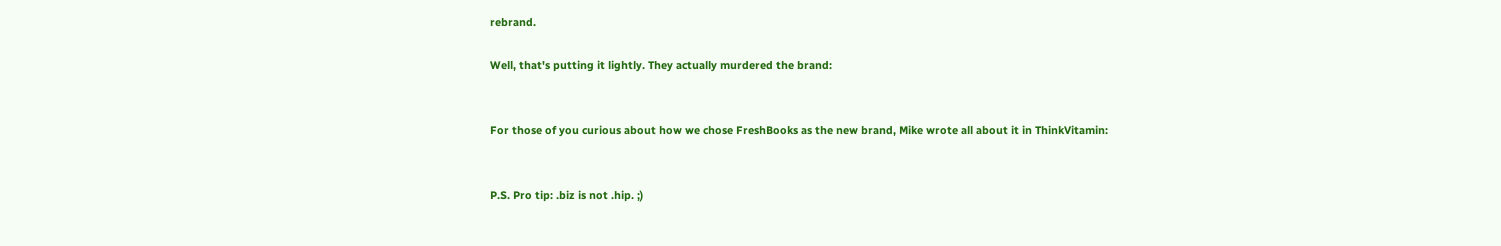rebrand.

Well, that's putting it lightly. They actually murdered the brand:


For those of you curious about how we chose FreshBooks as the new brand, Mike wrote all about it in ThinkVitamin:


P.S. Pro tip: .biz is not .hip. ;)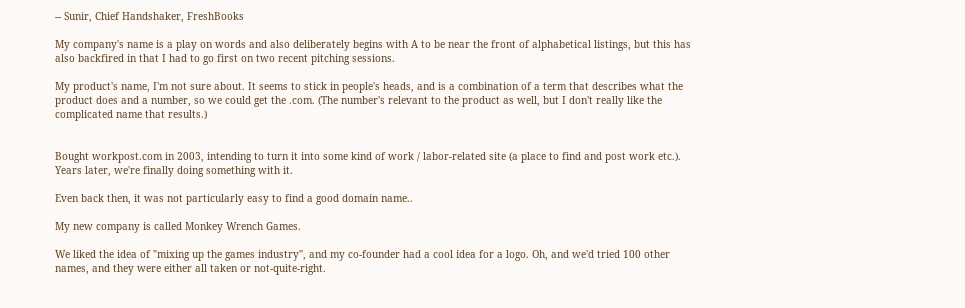-- Sunir, Chief Handshaker, FreshBooks

My company's name is a play on words and also deliberately begins with A to be near the front of alphabetical listings, but this has also backfired in that I had to go first on two recent pitching sessions.

My product's name, I'm not sure about. It seems to stick in people's heads, and is a combination of a term that describes what the product does and a number, so we could get the .com. (The number's relevant to the product as well, but I don't really like the complicated name that results.)


Bought workpost.com in 2003, intending to turn it into some kind of work / labor-related site (a place to find and post work etc.). Years later, we're finally doing something with it.

Even back then, it was not particularly easy to find a good domain name..

My new company is called Monkey Wrench Games.

We liked the idea of "mixing up the games industry", and my co-founder had a cool idea for a logo. Oh, and we'd tried 100 other names, and they were either all taken or not-quite-right.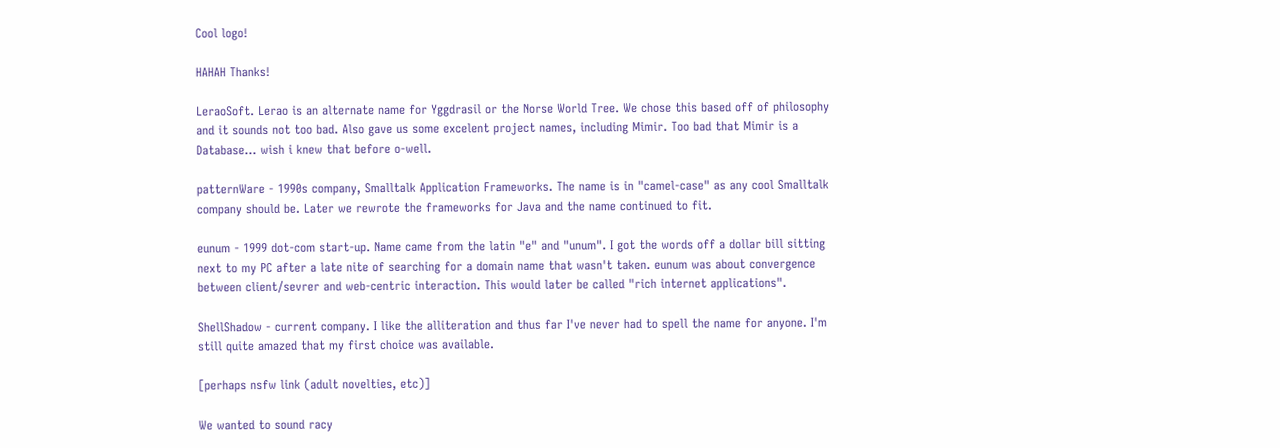Cool logo!

HAHAH Thanks!

LeraoSoft. Lerao is an alternate name for Yggdrasil or the Norse World Tree. We chose this based off of philosophy and it sounds not too bad. Also gave us some excelent project names, including Mimir. Too bad that Mimir is a Database... wish i knew that before o-well.

patternWare - 1990s company, Smalltalk Application Frameworks. The name is in "camel-case" as any cool Smalltalk company should be. Later we rewrote the frameworks for Java and the name continued to fit.

eunum - 1999 dot-com start-up. Name came from the latin "e" and "unum". I got the words off a dollar bill sitting next to my PC after a late nite of searching for a domain name that wasn't taken. eunum was about convergence between client/sevrer and web-centric interaction. This would later be called "rich internet applications".

ShellShadow - current company. I like the alliteration and thus far I've never had to spell the name for anyone. I'm still quite amazed that my first choice was available.

[perhaps nsfw link (adult novelties, etc)]

We wanted to sound racy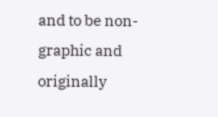and to be non-graphic and originally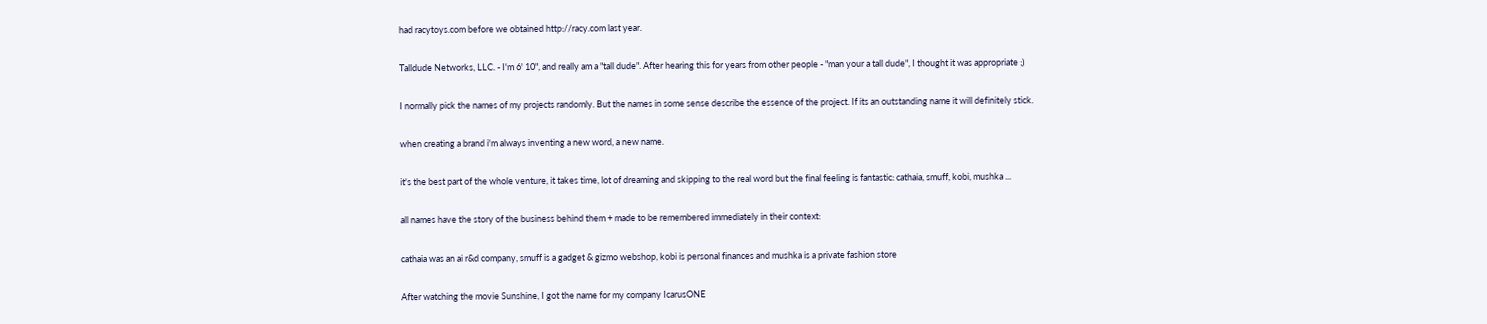had racytoys.com before we obtained http://racy.com last year.

Talldude Networks, LLC. - I'm 6' 10", and really am a "tall dude". After hearing this for years from other people - "man your a tall dude", I thought it was appropriate ;)

I normally pick the names of my projects randomly. But the names in some sense describe the essence of the project. If its an outstanding name it will definitely stick.

when creating a brand i'm always inventing a new word, a new name.

it's the best part of the whole venture, it takes time, lot of dreaming and skipping to the real word but the final feeling is fantastic: cathaia, smuff, kobi, mushka ...

all names have the story of the business behind them + made to be remembered immediately in their context:

cathaia was an ai r&d company, smuff is a gadget & gizmo webshop, kobi is personal finances and mushka is a private fashion store

After watching the movie Sunshine, I got the name for my company IcarusONE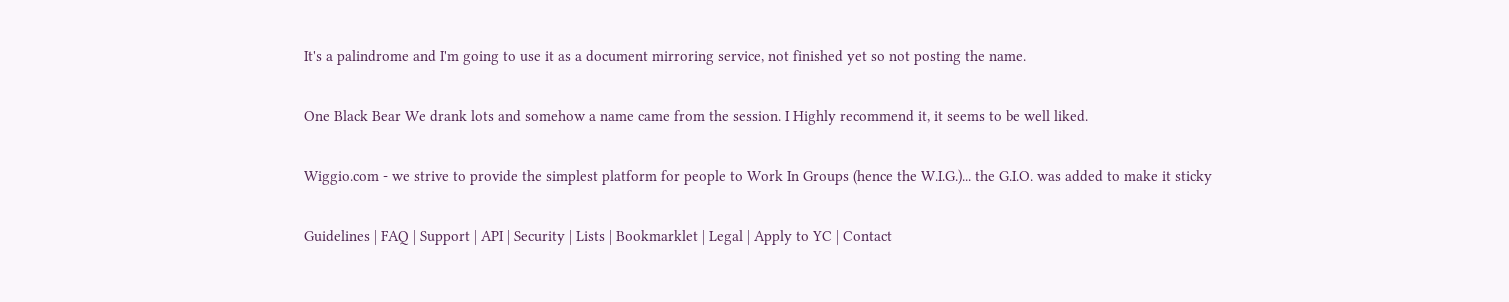It's a palindrome and I'm going to use it as a document mirroring service, not finished yet so not posting the name.

One Black Bear We drank lots and somehow a name came from the session. I Highly recommend it, it seems to be well liked.

Wiggio.com - we strive to provide the simplest platform for people to Work In Groups (hence the W.I.G.)... the G.I.O. was added to make it sticky

Guidelines | FAQ | Support | API | Security | Lists | Bookmarklet | Legal | Apply to YC | Contact